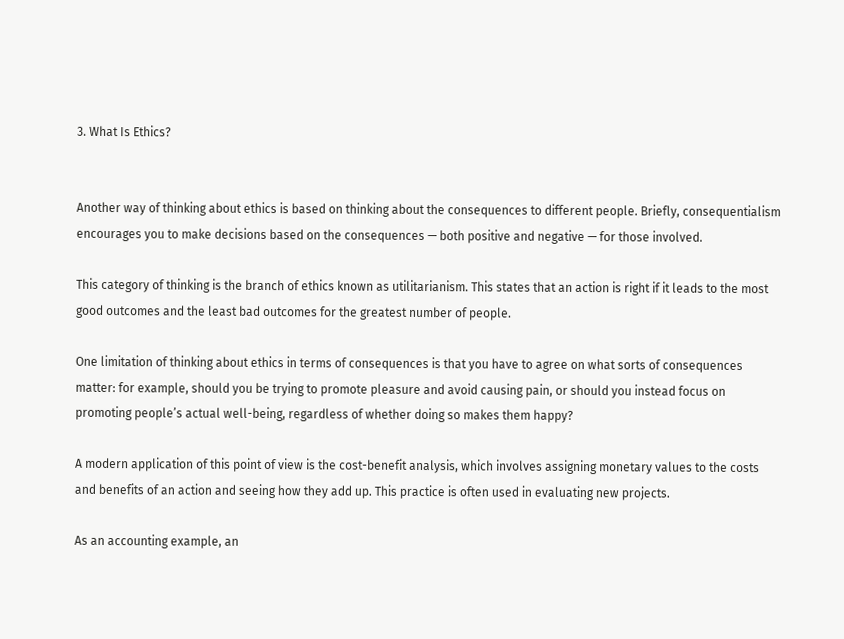3. What Is Ethics?


Another way of thinking about ethics is based on thinking about the consequences to different people. Briefly, consequentialism encourages you to make decisions based on the consequences — both positive and negative — for those involved.

This category of thinking is the branch of ethics known as utilitarianism. This states that an action is right if it leads to the most good outcomes and the least bad outcomes for the greatest number of people.

One limitation of thinking about ethics in terms of consequences is that you have to agree on what sorts of consequences matter: for example, should you be trying to promote pleasure and avoid causing pain, or should you instead focus on promoting people’s actual well-being, regardless of whether doing so makes them happy?

A modern application of this point of view is the cost-benefit analysis, which involves assigning monetary values to the costs and benefits of an action and seeing how they add up. This practice is often used in evaluating new projects.

As an accounting example, an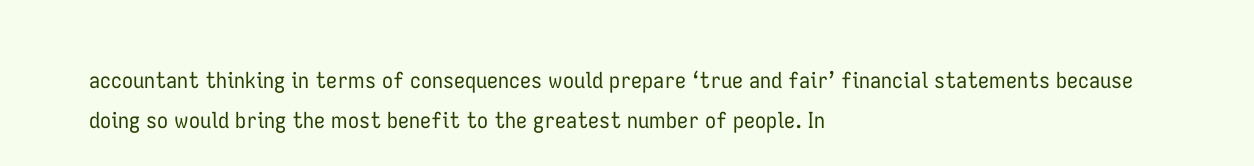accountant thinking in terms of consequences would prepare ‘true and fair’ financial statements because doing so would bring the most benefit to the greatest number of people. In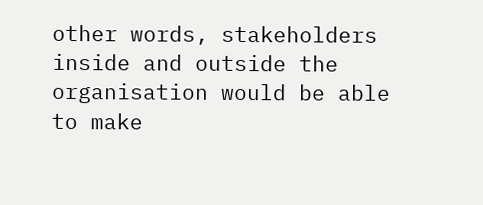other words, stakeholders inside and outside the organisation would be able to make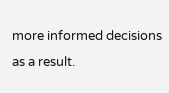more informed decisions as a result.